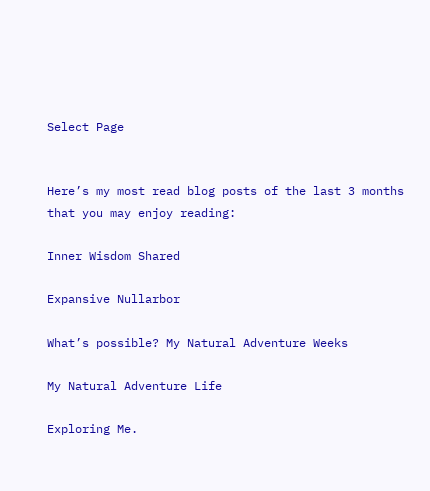Select Page


Here’s my most read blog posts of the last 3 months that you may enjoy reading:

Inner Wisdom Shared

Expansive Nullarbor

What’s possible? My Natural Adventure Weeks

My Natural Adventure Life

Exploring Me.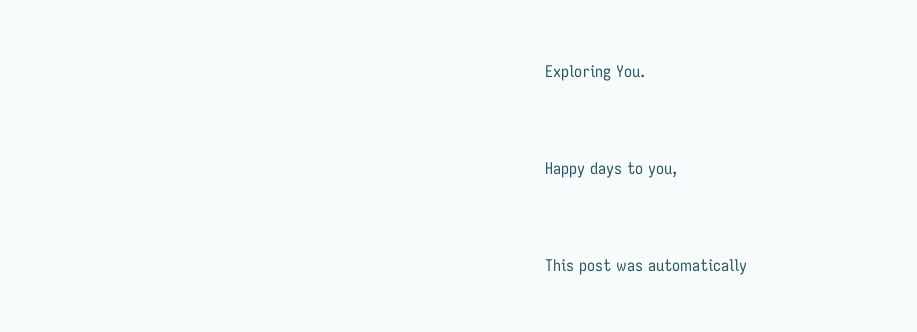Exploring You.


Happy days to you,


This post was automatically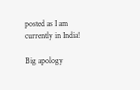posted as I am currently in India!

Big apology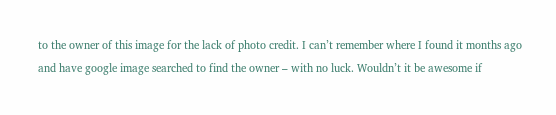to the owner of this image for the lack of photo credit. I can’t remember where I found it months ago and have google image searched to find the owner – with no luck. Wouldn’t it be awesome if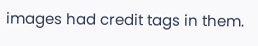images had credit tags in them.